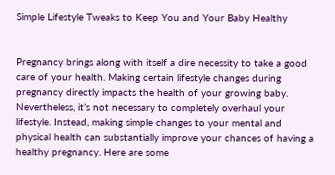Simple Lifestyle Tweaks to Keep You and Your Baby Healthy


Pregnancy brings along with itself a dire necessity to take a good care of your health. Making certain lifestyle changes during pregnancy directly impacts the health of your growing baby. Nevertheless, it’s not necessary to completely overhaul your lifestyle. Instead, making simple changes to your mental and physical health can substantially improve your chances of having a healthy pregnancy. Here are some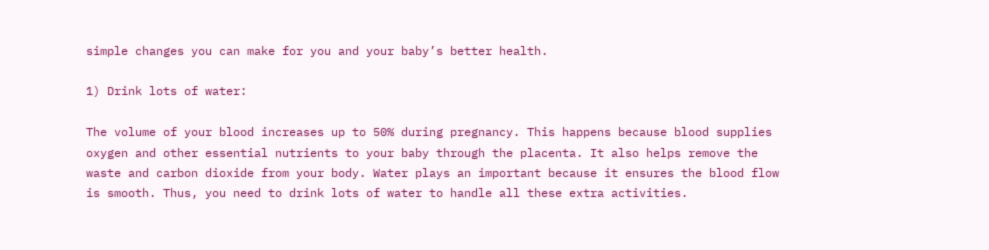simple changes you can make for you and your baby’s better health.

1) Drink lots of water:

The volume of your blood increases up to 50% during pregnancy. This happens because blood supplies oxygen and other essential nutrients to your baby through the placenta. It also helps remove the waste and carbon dioxide from your body. Water plays an important because it ensures the blood flow is smooth. Thus, you need to drink lots of water to handle all these extra activities.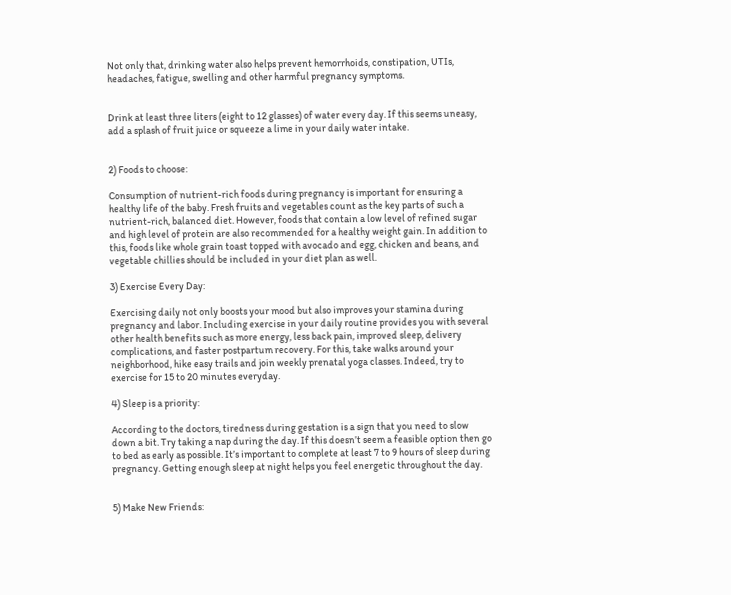Not only that, drinking water also helps prevent hemorrhoids, constipation, UTIs, headaches, fatigue, swelling and other harmful pregnancy symptoms.


Drink at least three liters (eight to 12 glasses) of water every day. If this seems uneasy, add a splash of fruit juice or squeeze a lime in your daily water intake.


2) Foods to choose:

Consumption of nutrient-rich foods during pregnancy is important for ensuring a healthy life of the baby. Fresh fruits and vegetables count as the key parts of such a nutrient-rich, balanced diet. However, foods that contain a low level of refined sugar and high level of protein are also recommended for a healthy weight gain. In addition to this, foods like whole grain toast topped with avocado and egg, chicken and beans, and vegetable chillies should be included in your diet plan as well.

3) Exercise Every Day:

Exercising daily not only boosts your mood but also improves your stamina during pregnancy and labor. Including exercise in your daily routine provides you with several other health benefits such as more energy, less back pain, improved sleep, delivery complications, and faster postpartum recovery. For this, take walks around your neighborhood, hike easy trails and join weekly prenatal yoga classes. Indeed, try to exercise for 15 to 20 minutes everyday.

4) Sleep is a priority:

According to the doctors, tiredness during gestation is a sign that you need to slow down a bit. Try taking a nap during the day. If this doesn’t seem a feasible option then go to bed as early as possible. It’s important to complete at least 7 to 9 hours of sleep during pregnancy. Getting enough sleep at night helps you feel energetic throughout the day.


5) Make New Friends: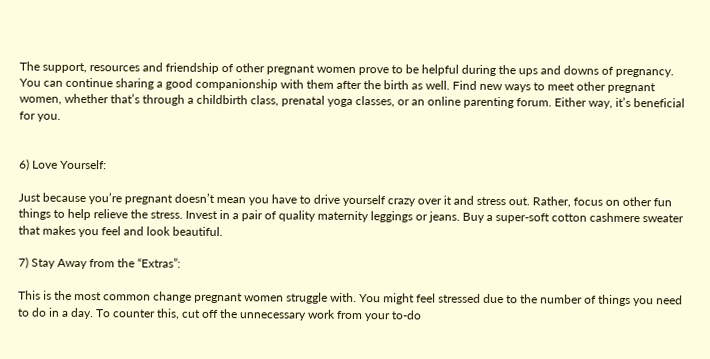The support, resources and friendship of other pregnant women prove to be helpful during the ups and downs of pregnancy. You can continue sharing a good companionship with them after the birth as well. Find new ways to meet other pregnant women, whether that’s through a childbirth class, prenatal yoga classes, or an online parenting forum. Either way, it’s beneficial for you.


6) Love Yourself:

Just because you’re pregnant doesn’t mean you have to drive yourself crazy over it and stress out. Rather, focus on other fun things to help relieve the stress. Invest in a pair of quality maternity leggings or jeans. Buy a super-soft cotton cashmere sweater that makes you feel and look beautiful.

7) Stay Away from the “Extras”:

This is the most common change pregnant women struggle with. You might feel stressed due to the number of things you need to do in a day. To counter this, cut off the unnecessary work from your to-do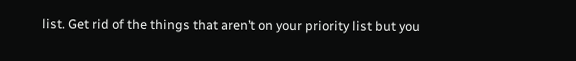list. Get rid of the things that aren’t on your priority list but you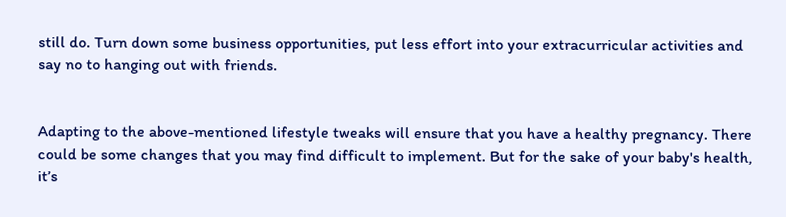still do. Turn down some business opportunities, put less effort into your extracurricular activities and say no to hanging out with friends.


Adapting to the above-mentioned lifestyle tweaks will ensure that you have a healthy pregnancy. There could be some changes that you may find difficult to implement. But for the sake of your baby's health, it’s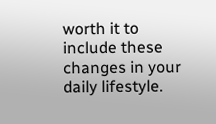worth it to include these changes in your daily lifestyle.